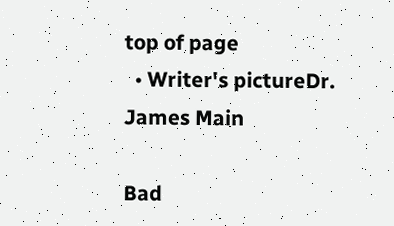top of page
  • Writer's pictureDr. James Main

Bad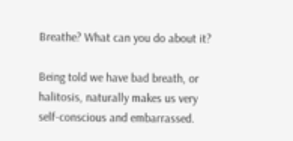Breathe? What can you do about it?

Being told we have bad breath, or halitosis, naturally makes us very self-conscious and embarrassed.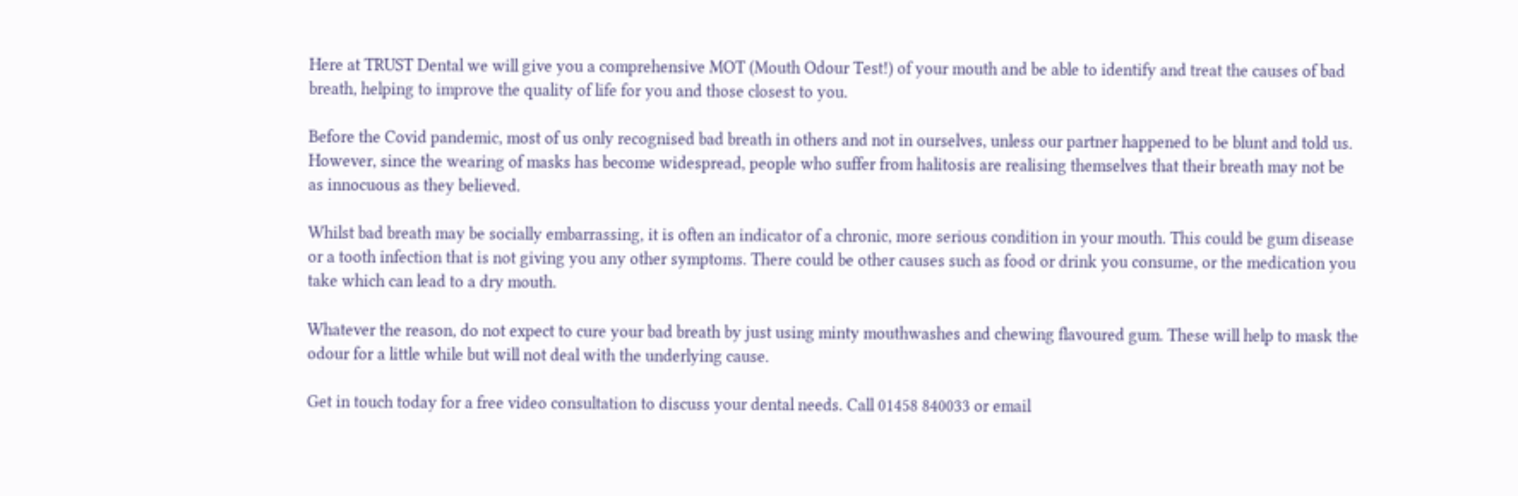Here at TRUST Dental we will give you a comprehensive MOT (Mouth Odour Test!) of your mouth and be able to identify and treat the causes of bad breath, helping to improve the quality of life for you and those closest to you.

Before the Covid pandemic, most of us only recognised bad breath in others and not in ourselves, unless our partner happened to be blunt and told us. However, since the wearing of masks has become widespread, people who suffer from halitosis are realising themselves that their breath may not be as innocuous as they believed.

Whilst bad breath may be socially embarrassing, it is often an indicator of a chronic, more serious condition in your mouth. This could be gum disease or a tooth infection that is not giving you any other symptoms. There could be other causes such as food or drink you consume, or the medication you take which can lead to a dry mouth.

Whatever the reason, do not expect to cure your bad breath by just using minty mouthwashes and chewing flavoured gum. These will help to mask the odour for a little while but will not deal with the underlying cause.

Get in touch today for a free video consultation to discuss your dental needs. Call 01458 840033 or email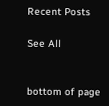Recent Posts

See All


bottom of page